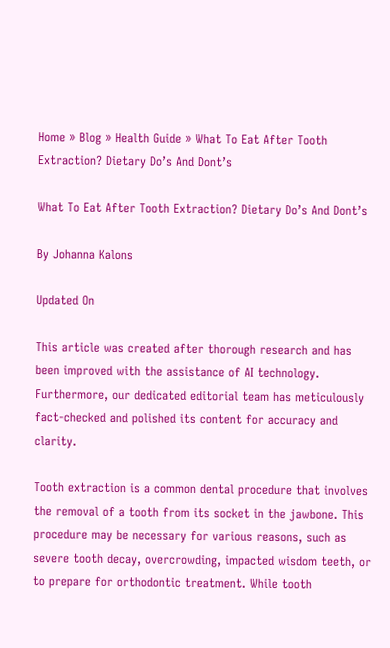Home » Blog » Health Guide » What To Eat After Tooth Extraction? Dietary Do’s And Dont’s

What To Eat After Tooth Extraction? Dietary Do’s And Dont’s

By Johanna Kalons

Updated On

This article was created after thorough research and has been improved with the assistance of AI technology. Furthermore, our dedicated editorial team has meticulously fact-checked and polished its content for accuracy and clarity.

Tooth extraction is a common dental procedure that involves the removal of a tooth from its socket in the jawbone. This procedure may be necessary for various reasons, such as severe tooth decay, overcrowding, impacted wisdom teeth, or to prepare for orthodontic treatment. While tooth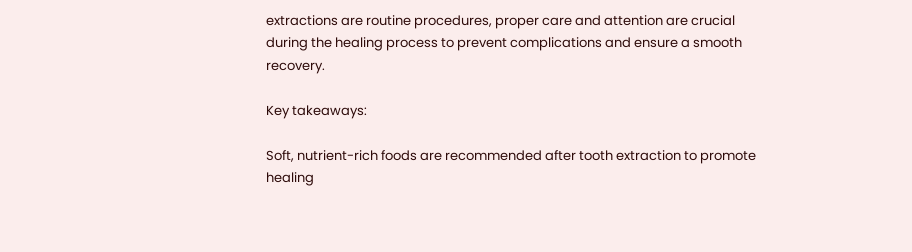extractions are routine procedures, proper care and attention are crucial during the healing process to prevent complications and ensure a smooth recovery.

Key takeaways:

Soft, nutrient-rich foods are recommended after tooth extraction to promote healing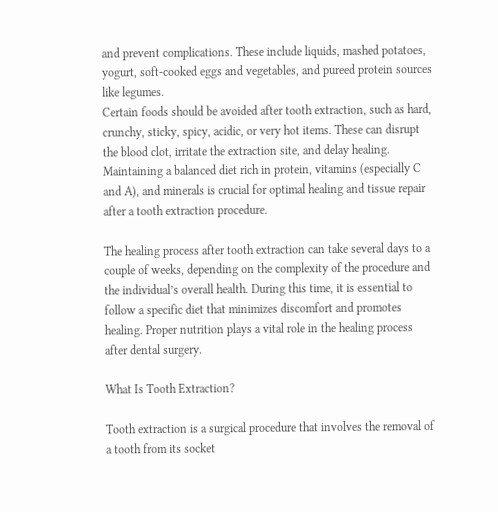and prevent complications. These include liquids, mashed potatoes, yogurt, soft-cooked eggs and vegetables, and pureed protein sources like legumes.
Certain foods should be avoided after tooth extraction, such as hard, crunchy, sticky, spicy, acidic, or very hot items. These can disrupt the blood clot, irritate the extraction site, and delay healing.
Maintaining a balanced diet rich in protein, vitamins (especially C and A), and minerals is crucial for optimal healing and tissue repair after a tooth extraction procedure.

The healing process after tooth extraction can take several days to a couple of weeks, depending on the complexity of the procedure and the individual’s overall health. During this time, it is essential to follow a specific diet that minimizes discomfort and promotes healing. Proper nutrition plays a vital role in the healing process after dental surgery.

What Is Tooth Extraction?

Tooth extraction is a surgical procedure that involves the removal of a tooth from its socket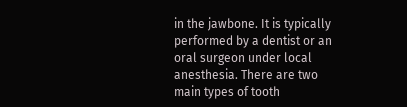in the jawbone. It is typically performed by a dentist or an oral surgeon under local anesthesia. There are two main types of tooth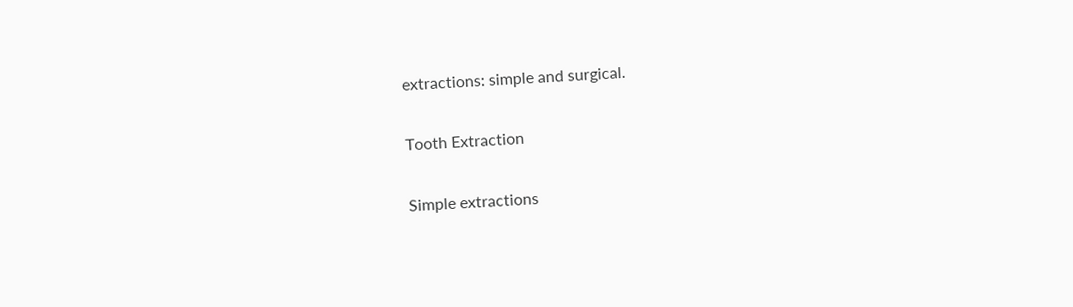extractions: simple and surgical.

Tooth Extraction

Simple extractions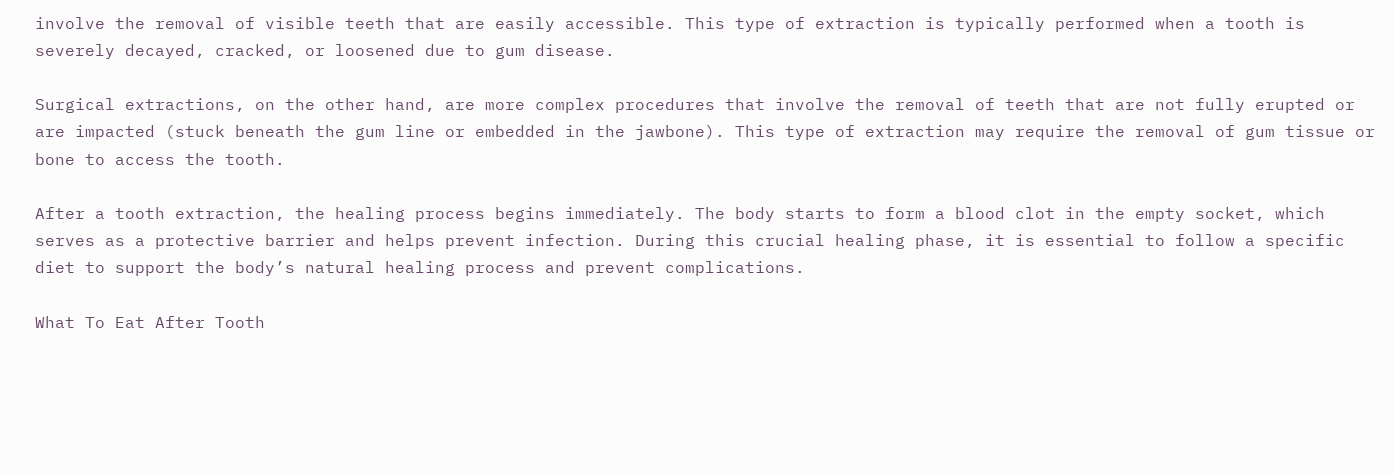involve the removal of visible teeth that are easily accessible. This type of extraction is typically performed when a tooth is severely decayed, cracked, or loosened due to gum disease.

Surgical extractions, on the other hand, are more complex procedures that involve the removal of teeth that are not fully erupted or are impacted (stuck beneath the gum line or embedded in the jawbone). This type of extraction may require the removal of gum tissue or bone to access the tooth.

After a tooth extraction, the healing process begins immediately. The body starts to form a blood clot in the empty socket, which serves as a protective barrier and helps prevent infection. During this crucial healing phase, it is essential to follow a specific diet to support the body’s natural healing process and prevent complications.

What To Eat After Tooth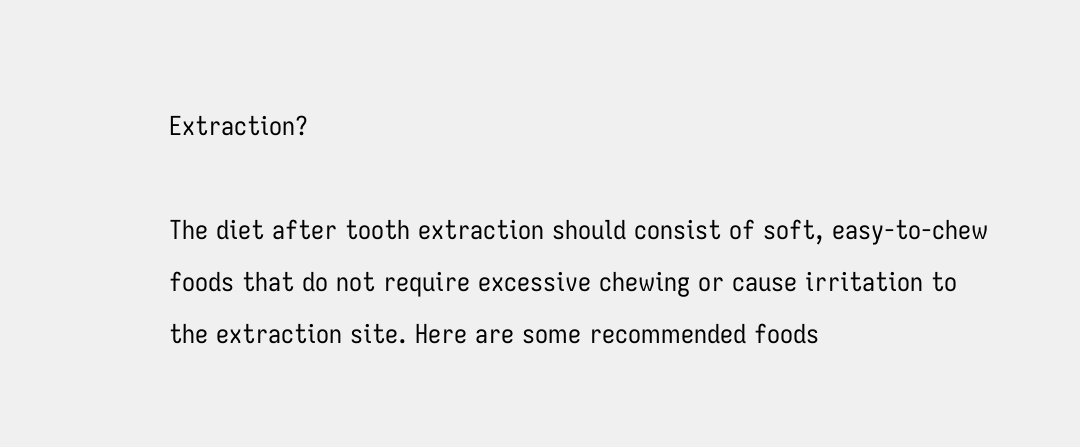Extraction?

The diet after tooth extraction should consist of soft, easy-to-chew foods that do not require excessive chewing or cause irritation to the extraction site. Here are some recommended foods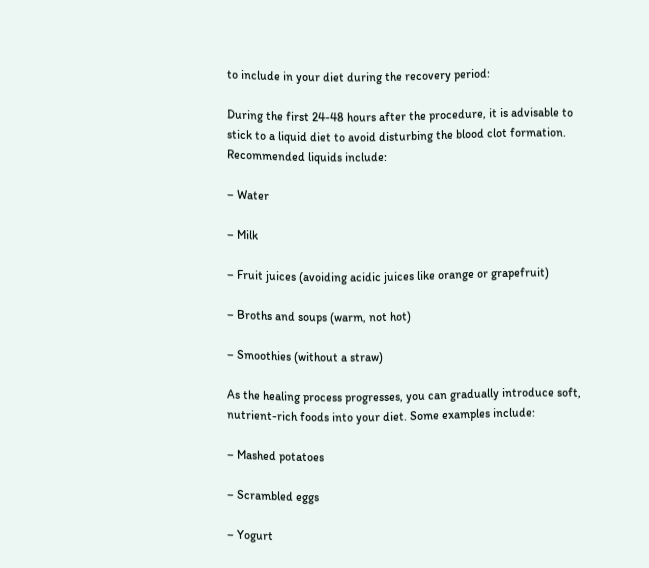to include in your diet during the recovery period:

During the first 24-48 hours after the procedure, it is advisable to stick to a liquid diet to avoid disturbing the blood clot formation. Recommended liquids include:

– Water

– Milk

– Fruit juices (avoiding acidic juices like orange or grapefruit)

– Broths and soups (warm, not hot)

– Smoothies (without a straw)

As the healing process progresses, you can gradually introduce soft, nutrient-rich foods into your diet. Some examples include:

– Mashed potatoes

– Scrambled eggs

– Yogurt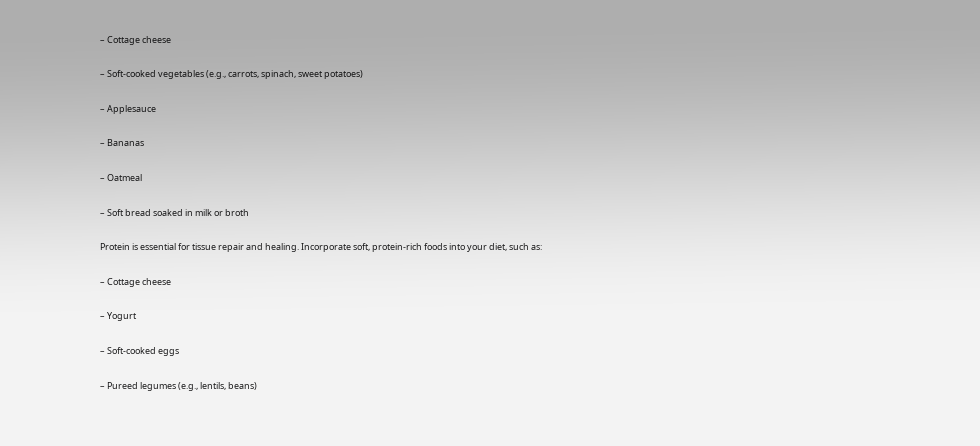– Cottage cheese

– Soft-cooked vegetables (e.g., carrots, spinach, sweet potatoes)

– Applesauce

– Bananas

– Oatmeal

– Soft bread soaked in milk or broth

Protein is essential for tissue repair and healing. Incorporate soft, protein-rich foods into your diet, such as:

– Cottage cheese

– Yogurt

– Soft-cooked eggs

– Pureed legumes (e.g., lentils, beans)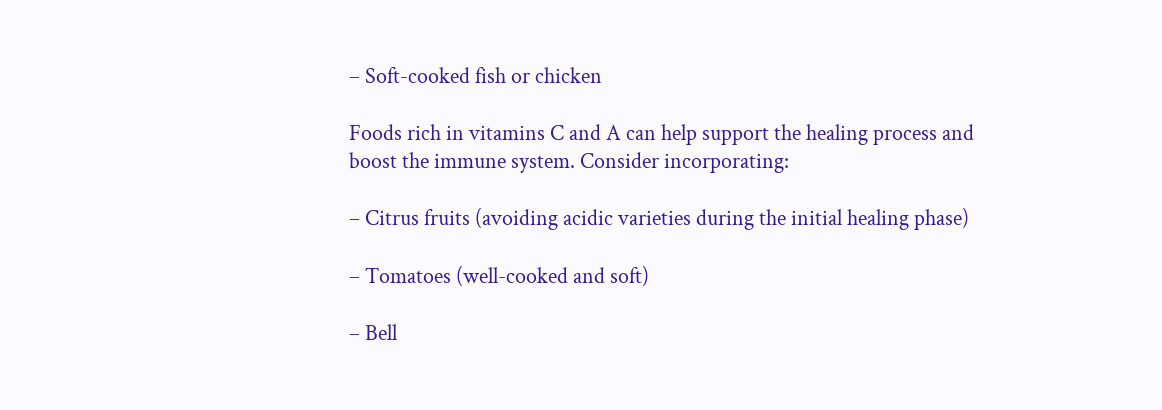– Soft-cooked fish or chicken

Foods rich in vitamins C and A can help support the healing process and boost the immune system. Consider incorporating:

– Citrus fruits (avoiding acidic varieties during the initial healing phase)

– Tomatoes (well-cooked and soft)

– Bell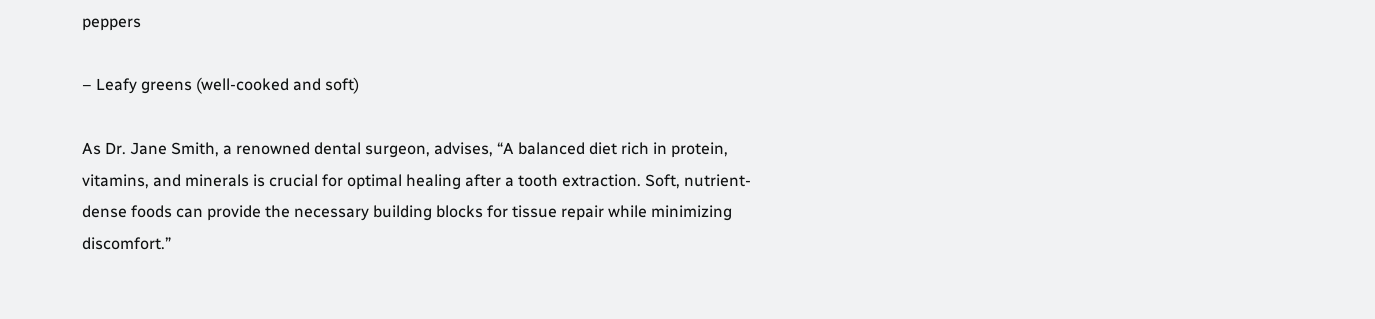peppers

– Leafy greens (well-cooked and soft)

As Dr. Jane Smith, a renowned dental surgeon, advises, “A balanced diet rich in protein, vitamins, and minerals is crucial for optimal healing after a tooth extraction. Soft, nutrient-dense foods can provide the necessary building blocks for tissue repair while minimizing discomfort.”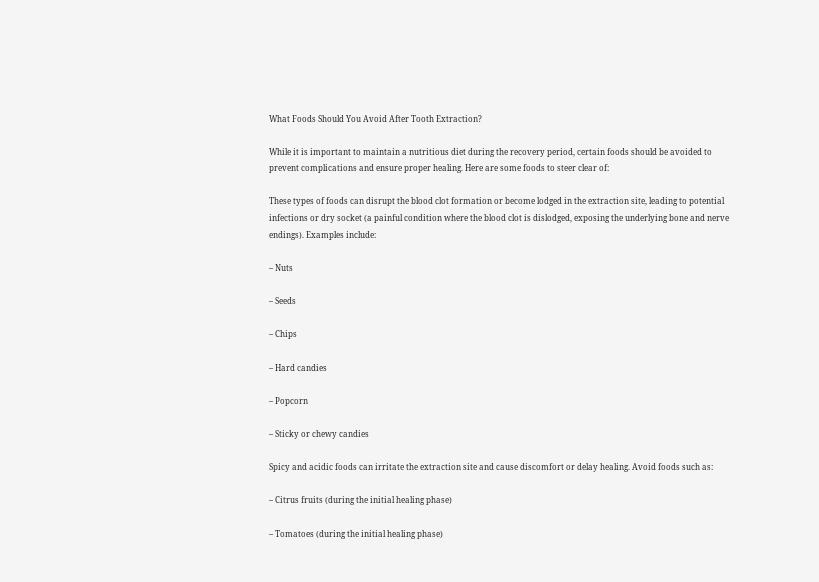What Foods Should You Avoid After Tooth Extraction?

While it is important to maintain a nutritious diet during the recovery period, certain foods should be avoided to prevent complications and ensure proper healing. Here are some foods to steer clear of:

These types of foods can disrupt the blood clot formation or become lodged in the extraction site, leading to potential infections or dry socket (a painful condition where the blood clot is dislodged, exposing the underlying bone and nerve endings). Examples include:

– Nuts

– Seeds

– Chips

– Hard candies

– Popcorn

– Sticky or chewy candies

Spicy and acidic foods can irritate the extraction site and cause discomfort or delay healing. Avoid foods such as:

– Citrus fruits (during the initial healing phase)

– Tomatoes (during the initial healing phase)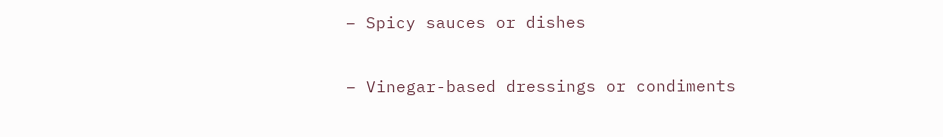– Spicy sauces or dishes

– Vinegar-based dressings or condiments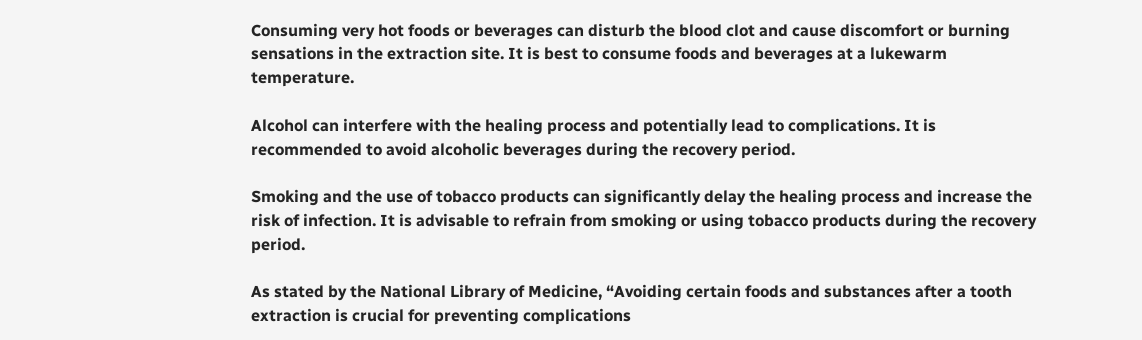Consuming very hot foods or beverages can disturb the blood clot and cause discomfort or burning sensations in the extraction site. It is best to consume foods and beverages at a lukewarm temperature.

Alcohol can interfere with the healing process and potentially lead to complications. It is recommended to avoid alcoholic beverages during the recovery period.

Smoking and the use of tobacco products can significantly delay the healing process and increase the risk of infection. It is advisable to refrain from smoking or using tobacco products during the recovery period.

As stated by the National Library of Medicine, “Avoiding certain foods and substances after a tooth extraction is crucial for preventing complications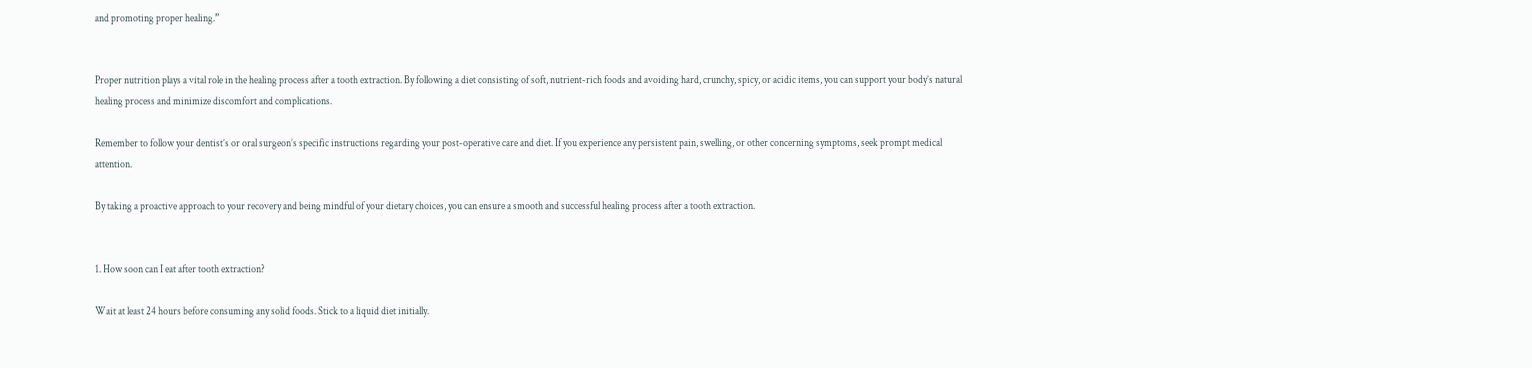and promoting proper healing.”


Proper nutrition plays a vital role in the healing process after a tooth extraction. By following a diet consisting of soft, nutrient-rich foods and avoiding hard, crunchy, spicy, or acidic items, you can support your body’s natural healing process and minimize discomfort and complications.

Remember to follow your dentist’s or oral surgeon’s specific instructions regarding your post-operative care and diet. If you experience any persistent pain, swelling, or other concerning symptoms, seek prompt medical attention.

By taking a proactive approach to your recovery and being mindful of your dietary choices, you can ensure a smooth and successful healing process after a tooth extraction.


1. How soon can I eat after tooth extraction?

Wait at least 24 hours before consuming any solid foods. Stick to a liquid diet initially.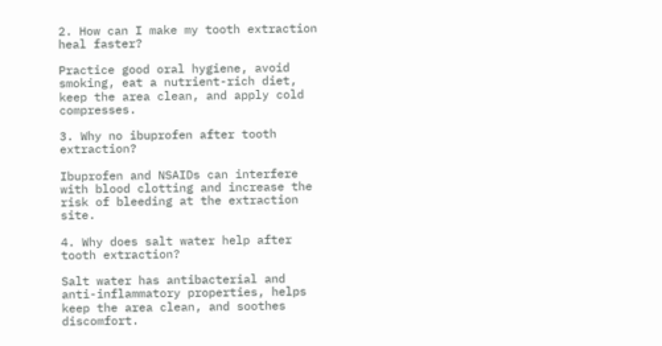2. How can I make my tooth extraction heal faster?

Practice good oral hygiene, avoid smoking, eat a nutrient-rich diet, keep the area clean, and apply cold compresses.

3. Why no ibuprofen after tooth extraction?

Ibuprofen and NSAIDs can interfere with blood clotting and increase the risk of bleeding at the extraction site.

4. Why does salt water help after tooth extraction?

Salt water has antibacterial and anti-inflammatory properties, helps keep the area clean, and soothes discomfort.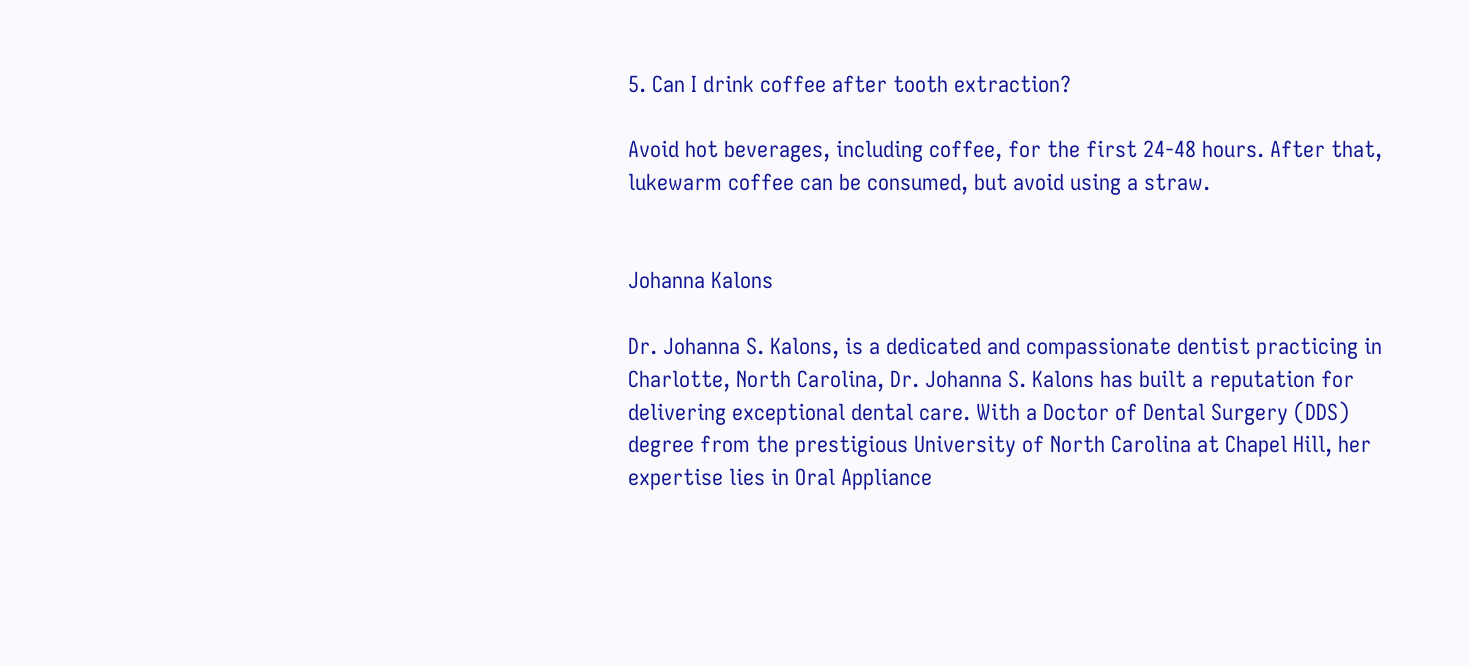5. Can I drink coffee after tooth extraction?

Avoid hot beverages, including coffee, for the first 24-48 hours. After that, lukewarm coffee can be consumed, but avoid using a straw.


Johanna Kalons

Dr. Johanna S. Kalons, is a dedicated and compassionate dentist practicing in Charlotte, North Carolina, Dr. Johanna S. Kalons has built a reputation for delivering exceptional dental care. With a Doctor of Dental Surgery (DDS) degree from the prestigious University of North Carolina at Chapel Hill, her expertise lies in Oral Appliance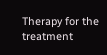Therapy for the treatment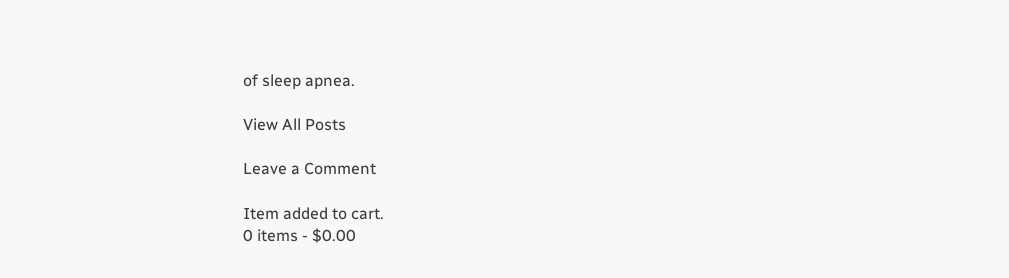of sleep apnea.

View All Posts

Leave a Comment

Item added to cart.
0 items - $0.00